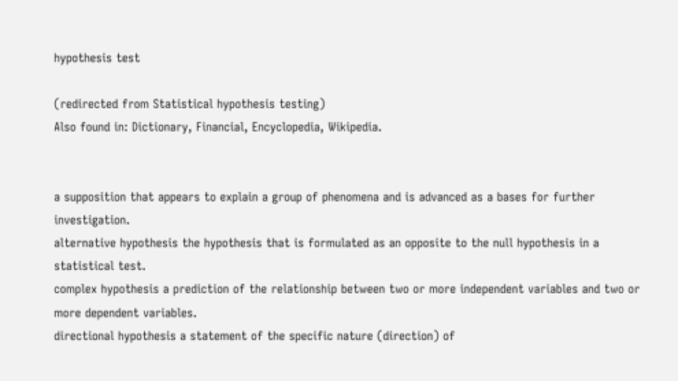hypothesis test

(redirected from Statistical hypothesis testing)
Also found in: Dictionary, Financial, Encyclopedia, Wikipedia.


a supposition that appears to explain a group of phenomena and is advanced as a bases for further investigation.
alternative hypothesis the hypothesis that is formulated as an opposite to the null hypothesis in a statistical test.
complex hypothesis a prediction of the relationship between two or more independent variables and two or more dependent variables.
directional hypothesis a statement of the specific nature (direction) of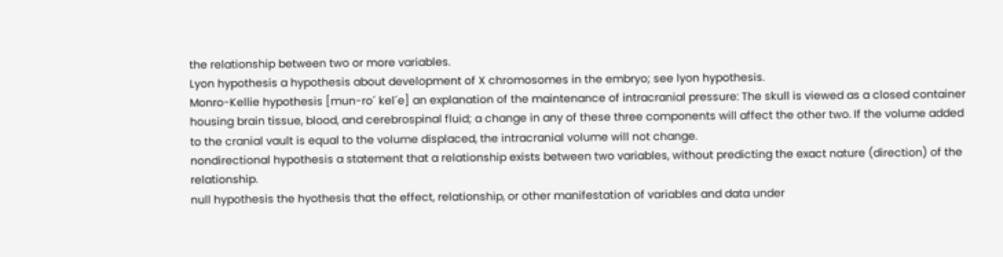the relationship between two or more variables.
Lyon hypothesis a hypothesis about development of X chromosomes in the embryo; see lyon hypothesis.
Monro-Kellie hypothesis [mun-ro´ kel´e] an explanation of the maintenance of intracranial pressure: The skull is viewed as a closed container housing brain tissue, blood, and cerebrospinal fluid; a change in any of these three components will affect the other two. If the volume added to the cranial vault is equal to the volume displaced, the intracranial volume will not change.
nondirectional hypothesis a statement that a relationship exists between two variables, without predicting the exact nature (direction) of the relationship.
null hypothesis the hyothesis that the effect, relationship, or other manifestation of variables and data under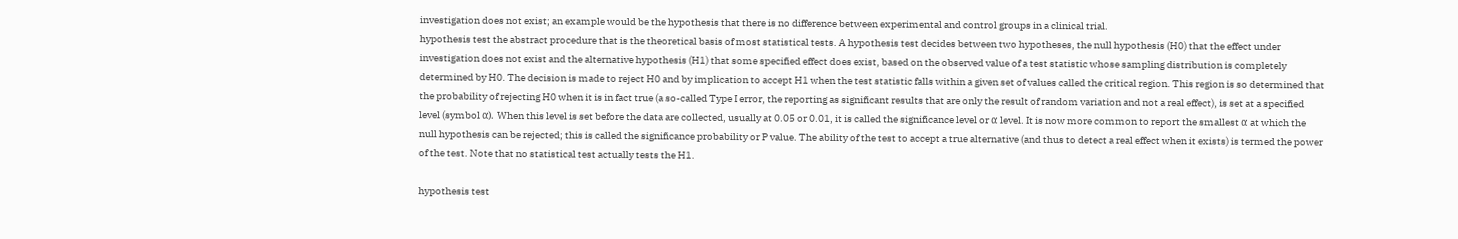investigation does not exist; an example would be the hypothesis that there is no difference between experimental and control groups in a clinical trial.
hypothesis test the abstract procedure that is the theoretical basis of most statistical tests. A hypothesis test decides between two hypotheses, the null hypothesis (H0) that the effect under investigation does not exist and the alternative hypothesis (H1) that some specified effect does exist, based on the observed value of a test statistic whose sampling distribution is completely determined by H0. The decision is made to reject H0 and by implication to accept H1 when the test statistic falls within a given set of values called the critical region. This region is so determined that the probability of rejecting H0 when it is in fact true (a so-called Type I error, the reporting as significant results that are only the result of random variation and not a real effect), is set at a specified level (symbol α). When this level is set before the data are collected, usually at 0.05 or 0.01, it is called the significance level or α level. It is now more common to report the smallest α at which the null hypothesis can be rejected; this is called the significance probability or P value. The ability of the test to accept a true alternative (and thus to detect a real effect when it exists) is termed the power of the test. Note that no statistical test actually tests the H1.

hypothesis test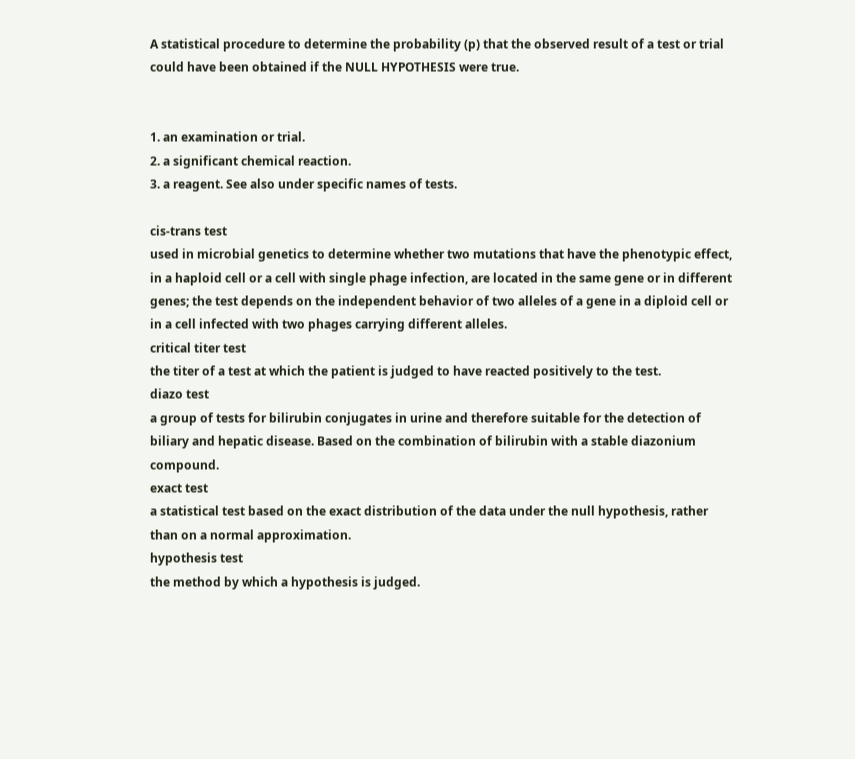A statistical procedure to determine the probability (p) that the observed result of a test or trial could have been obtained if the NULL HYPOTHESIS were true.


1. an examination or trial.
2. a significant chemical reaction.
3. a reagent. See also under specific names of tests.

cis-trans test
used in microbial genetics to determine whether two mutations that have the phenotypic effect, in a haploid cell or a cell with single phage infection, are located in the same gene or in different genes; the test depends on the independent behavior of two alleles of a gene in a diploid cell or in a cell infected with two phages carrying different alleles.
critical titer test
the titer of a test at which the patient is judged to have reacted positively to the test.
diazo test
a group of tests for bilirubin conjugates in urine and therefore suitable for the detection of biliary and hepatic disease. Based on the combination of bilirubin with a stable diazonium compound.
exact test
a statistical test based on the exact distribution of the data under the null hypothesis, rather than on a normal approximation.
hypothesis test
the method by which a hypothesis is judged.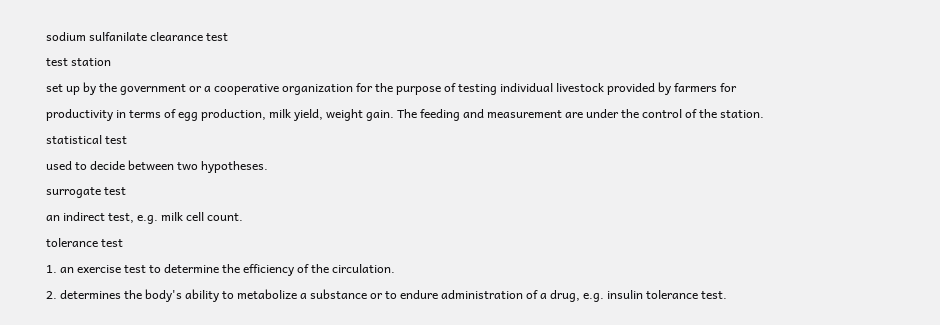sodium sulfanilate clearance test
test station
set up by the government or a cooperative organization for the purpose of testing individual livestock provided by farmers for productivity in terms of egg production, milk yield, weight gain. The feeding and measurement are under the control of the station.
statistical test
used to decide between two hypotheses.
surrogate test
an indirect test, e.g. milk cell count.
tolerance test
1. an exercise test to determine the efficiency of the circulation.
2. determines the body's ability to metabolize a substance or to endure administration of a drug, e.g. insulin tolerance test.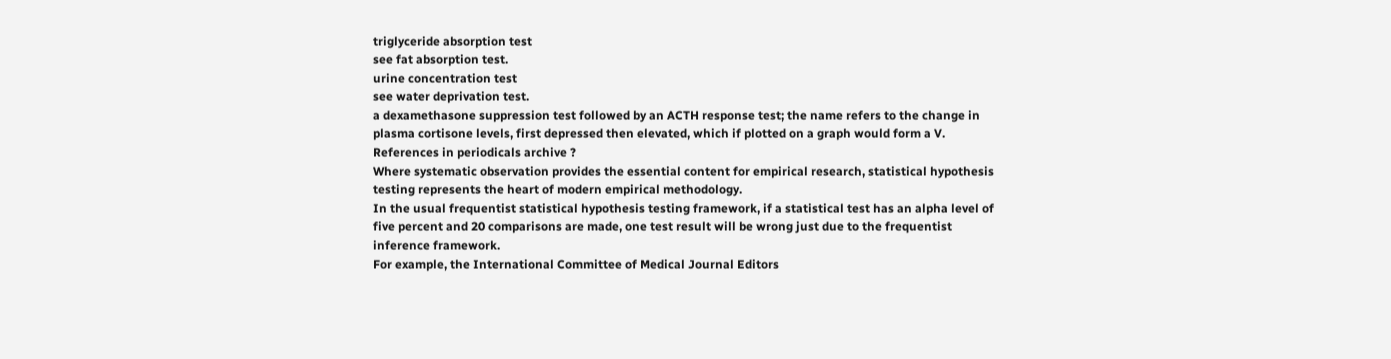triglyceride absorption test
see fat absorption test.
urine concentration test
see water deprivation test.
a dexamethasone suppression test followed by an ACTH response test; the name refers to the change in plasma cortisone levels, first depressed then elevated, which if plotted on a graph would form a V.
References in periodicals archive ?
Where systematic observation provides the essential content for empirical research, statistical hypothesis testing represents the heart of modern empirical methodology.
In the usual frequentist statistical hypothesis testing framework, if a statistical test has an alpha level of five percent and 20 comparisons are made, one test result will be wrong just due to the frequentist inference framework.
For example, the International Committee of Medical Journal Editors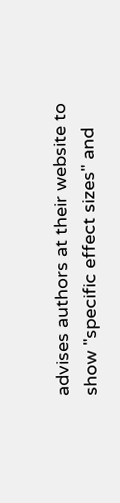advises authors at their website to show "specific effect sizes" and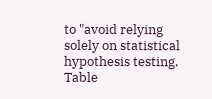to "avoid relying solely on statistical hypothesis testing.
Table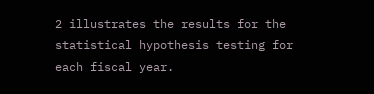2 illustrates the results for the statistical hypothesis testing for each fiscal year.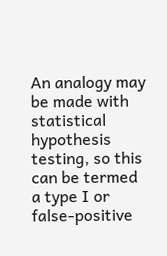An analogy may be made with statistical hypothesis testing, so this can be termed a type I or false-positive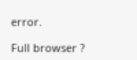error.

Full browser ?